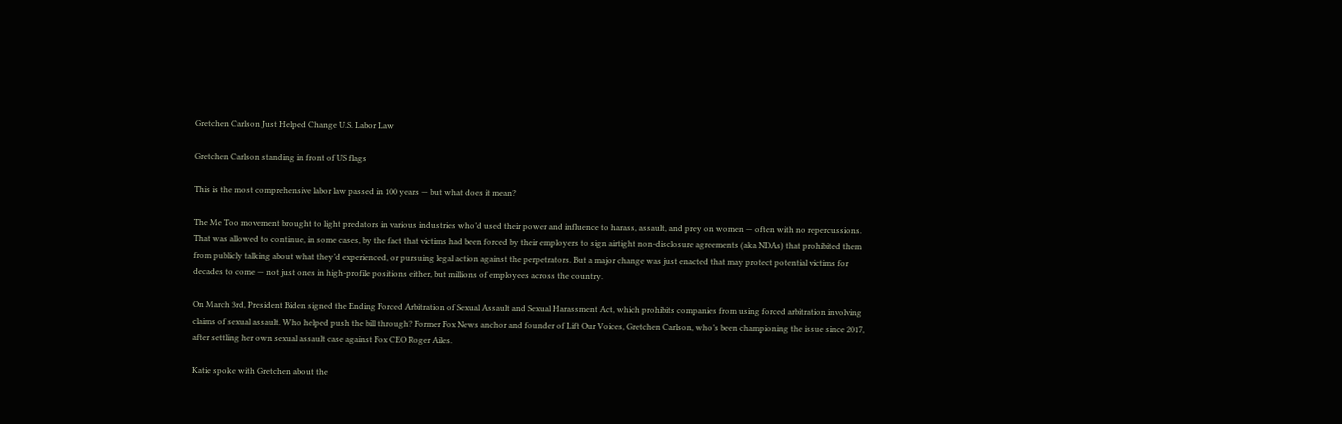Gretchen Carlson Just Helped Change U.S. Labor Law

Gretchen Carlson standing in front of US flags

This is the most comprehensive labor law passed in 100 years — but what does it mean?

The Me Too movement brought to light predators in various industries who’d used their power and influence to harass, assault, and prey on women — often with no repercussions. That was allowed to continue, in some cases, by the fact that victims had been forced by their employers to sign airtight non-disclosure agreements (aka NDAs) that prohibited them from publicly talking about what they’d experienced, or pursuing legal action against the perpetrators. But a major change was just enacted that may protect potential victims for decades to come — not just ones in high-profile positions either, but millions of employees across the country.

On March 3rd, President Biden signed the Ending Forced Arbitration of Sexual Assault and Sexual Harassment Act, which prohibits companies from using forced arbitration involving claims of sexual assault. Who helped push the bill through? Former Fox News anchor and founder of Lift Our Voices, Gretchen Carlson, who’s been championing the issue since 2017, after settling her own sexual assault case against Fox CEO Roger Ailes.

Katie spoke with Gretchen about the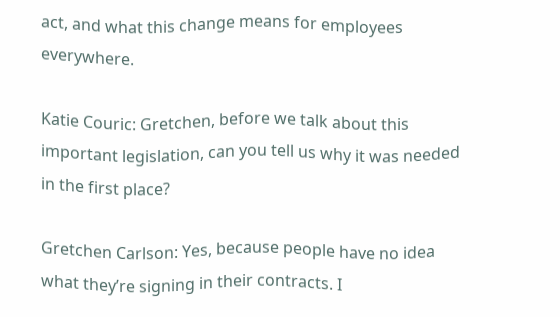act, and what this change means for employees everywhere.

Katie Couric: Gretchen, before we talk about this important legislation, can you tell us why it was needed in the first place?

Gretchen Carlson: Yes, because people have no idea what they’re signing in their contracts. I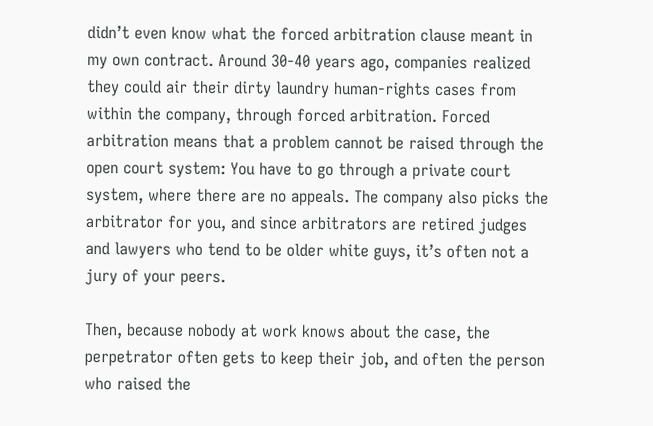didn’t even know what the forced arbitration clause meant in my own contract. Around 30-40 years ago, companies realized they could air their dirty laundry human-rights cases from within the company, through forced arbitration. Forced arbitration means that a problem cannot be raised through the open court system: You have to go through a private court system, where there are no appeals. The company also picks the arbitrator for you, and since arbitrators are retired judges and lawyers who tend to be older white guys, it’s often not a jury of your peers.

Then, because nobody at work knows about the case, the perpetrator often gets to keep their job, and often the person who raised the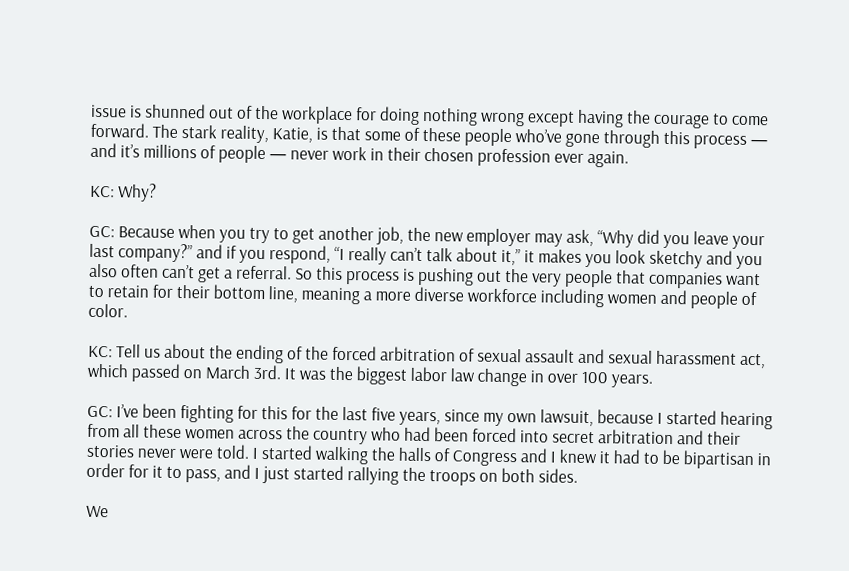issue is shunned out of the workplace for doing nothing wrong except having the courage to come forward. The stark reality, Katie, is that some of these people who’ve gone through this process — and it’s millions of people — never work in their chosen profession ever again.

KC: Why?

GC: Because when you try to get another job, the new employer may ask, “Why did you leave your last company?” and if you respond, “I really can’t talk about it,” it makes you look sketchy and you also often can’t get a referral. So this process is pushing out the very people that companies want to retain for their bottom line, meaning a more diverse workforce including women and people of color.

KC: Tell us about the ending of the forced arbitration of sexual assault and sexual harassment act, which passed on March 3rd. It was the biggest labor law change in over 100 years.

GC: I’ve been fighting for this for the last five years, since my own lawsuit, because I started hearing from all these women across the country who had been forced into secret arbitration and their stories never were told. I started walking the halls of Congress and I knew it had to be bipartisan in order for it to pass, and I just started rallying the troops on both sides.

We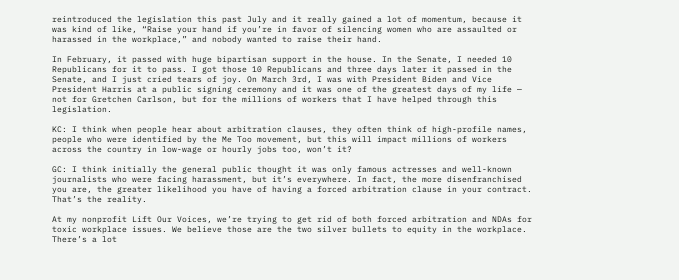reintroduced the legislation this past July and it really gained a lot of momentum, because it was kind of like, “Raise your hand if you’re in favor of silencing women who are assaulted or harassed in the workplace,” and nobody wanted to raise their hand.

In February, it passed with huge bipartisan support in the house. In the Senate, I needed 10 Republicans for it to pass. I got those 10 Republicans and three days later it passed in the Senate, and I just cried tears of joy. On March 3rd, I was with President Biden and Vice President Harris at a public signing ceremony and it was one of the greatest days of my life — not for Gretchen Carlson, but for the millions of workers that I have helped through this legislation.

KC: I think when people hear about arbitration clauses, they often think of high-profile names, people who were identified by the Me Too movement, but this will impact millions of workers across the country in low-wage or hourly jobs too, won’t it?

GC: I think initially the general public thought it was only famous actresses and well-known journalists who were facing harassment, but it’s everywhere. In fact, the more disenfranchised you are, the greater likelihood you have of having a forced arbitration clause in your contract. That’s the reality.

At my nonprofit Lift Our Voices, we’re trying to get rid of both forced arbitration and NDAs for toxic workplace issues. We believe those are the two silver bullets to equity in the workplace. There’s a lot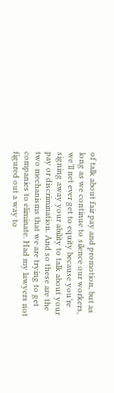of talk about fair pay and promotion, but as long as we continue to silence our workers, we’ll net ever get to equity because you’re signing away your ability to talk about your pay or discrimination. And so these are the two mechanisms that we are trying to get companies to eliminate. Had my lawyers not figured out a way to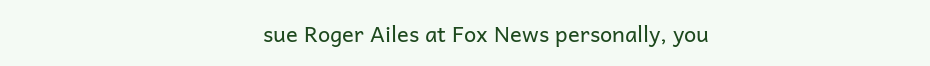sue Roger Ailes at Fox News personally, you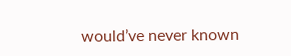would’ve never known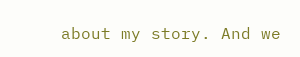about my story. And we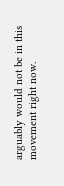arguably would not be in this movement right now.